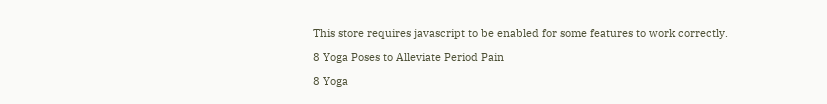This store requires javascript to be enabled for some features to work correctly.

8 Yoga Poses to Alleviate Period Pain

8 Yoga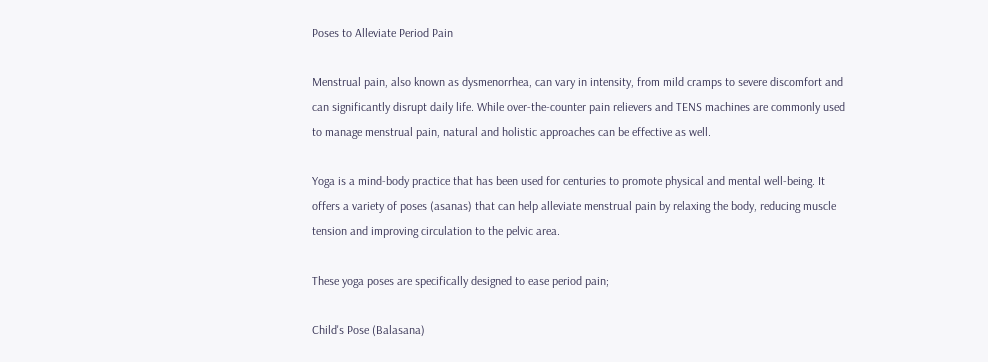Poses to Alleviate Period Pain

Menstrual pain, also known as dysmenorrhea, can vary in intensity, from mild cramps to severe discomfort and can significantly disrupt daily life. While over-the-counter pain relievers and TENS machines are commonly used to manage menstrual pain, natural and holistic approaches can be effective as well.

Yoga is a mind-body practice that has been used for centuries to promote physical and mental well-being. It offers a variety of poses (asanas) that can help alleviate menstrual pain by relaxing the body, reducing muscle tension and improving circulation to the pelvic area.

These yoga poses are specifically designed to ease period pain;

Child's Pose (Balasana)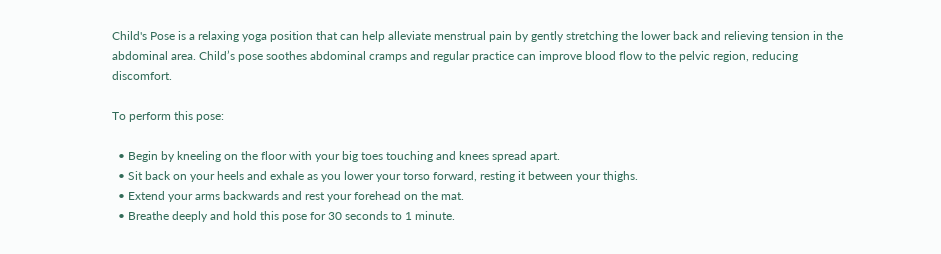Child's Pose is a relaxing yoga position that can help alleviate menstrual pain by gently stretching the lower back and relieving tension in the abdominal area. Child’s pose soothes abdominal cramps and regular practice can improve blood flow to the pelvic region, reducing discomfort.

To perform this pose:

  • Begin by kneeling on the floor with your big toes touching and knees spread apart.
  • Sit back on your heels and exhale as you lower your torso forward, resting it between your thighs.
  • Extend your arms backwards and rest your forehead on the mat.
  • Breathe deeply and hold this pose for 30 seconds to 1 minute.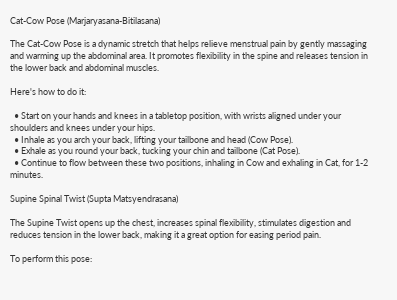Cat-Cow Pose (Marjaryasana-Bitilasana)

The Cat-Cow Pose is a dynamic stretch that helps relieve menstrual pain by gently massaging and warming up the abdominal area. It promotes flexibility in the spine and releases tension in the lower back and abdominal muscles.

Here's how to do it:

  • Start on your hands and knees in a tabletop position, with wrists aligned under your shoulders and knees under your hips.
  • Inhale as you arch your back, lifting your tailbone and head (Cow Pose).
  • Exhale as you round your back, tucking your chin and tailbone (Cat Pose).
  • Continue to flow between these two positions, inhaling in Cow and exhaling in Cat, for 1-2 minutes.

Supine Spinal Twist (Supta Matsyendrasana)

The Supine Twist opens up the chest, increases spinal flexibility, stimulates digestion and reduces tension in the lower back, making it a great option for easing period pain.

To perform this pose: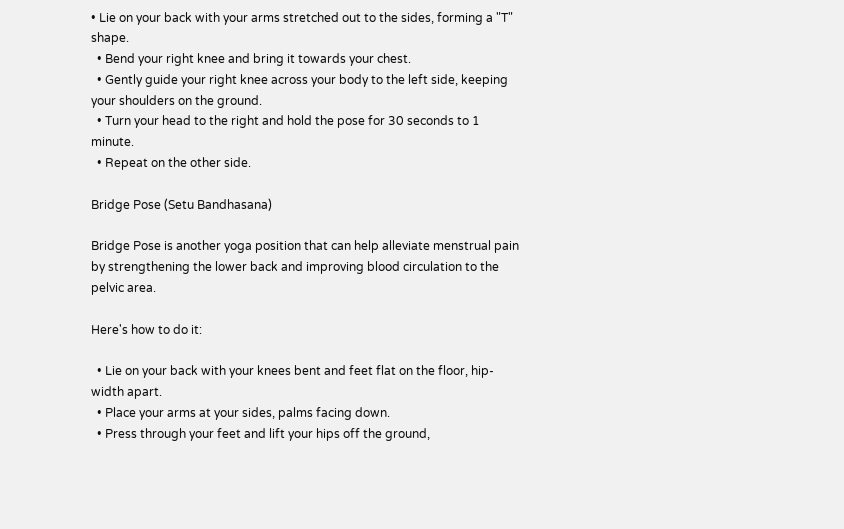• Lie on your back with your arms stretched out to the sides, forming a "T" shape.
  • Bend your right knee and bring it towards your chest.
  • Gently guide your right knee across your body to the left side, keeping your shoulders on the ground.
  • Turn your head to the right and hold the pose for 30 seconds to 1 minute.
  • Repeat on the other side.

Bridge Pose (Setu Bandhasana)

Bridge Pose is another yoga position that can help alleviate menstrual pain by strengthening the lower back and improving blood circulation to the pelvic area.

Here's how to do it:

  • Lie on your back with your knees bent and feet flat on the floor, hip-width apart.
  • Place your arms at your sides, palms facing down.
  • Press through your feet and lift your hips off the ground,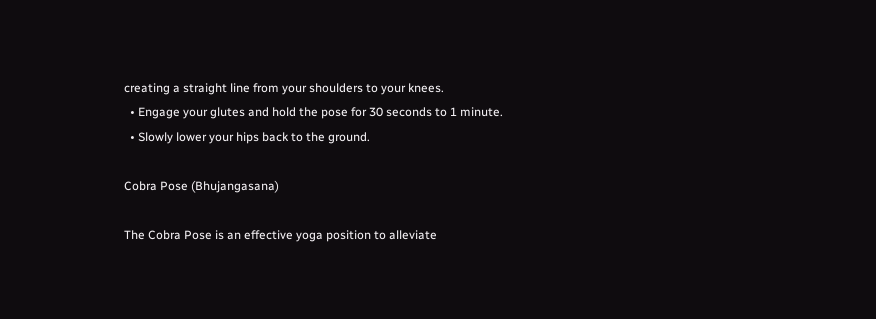creating a straight line from your shoulders to your knees.
  • Engage your glutes and hold the pose for 30 seconds to 1 minute.
  • Slowly lower your hips back to the ground.

Cobra Pose (Bhujangasana)

The Cobra Pose is an effective yoga position to alleviate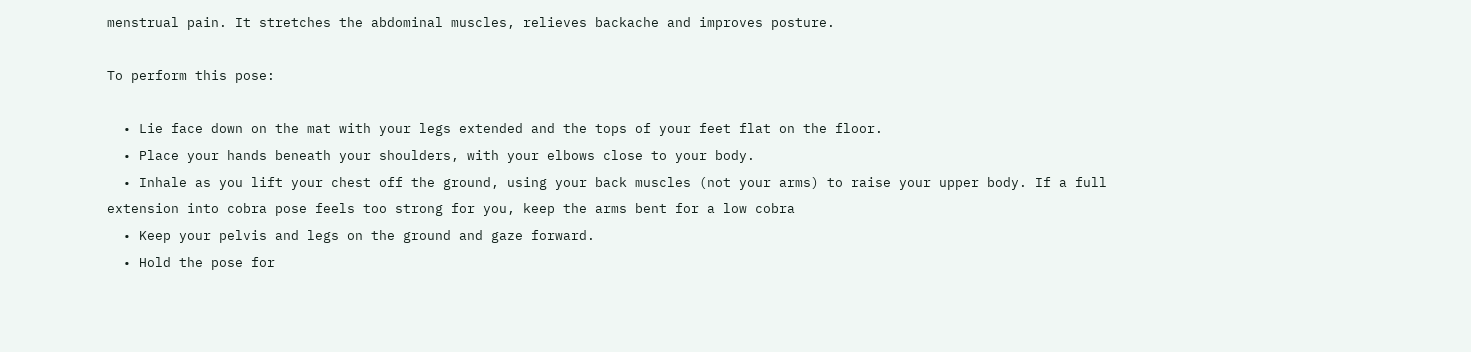menstrual pain. It stretches the abdominal muscles, relieves backache and improves posture.

To perform this pose:

  • Lie face down on the mat with your legs extended and the tops of your feet flat on the floor.
  • Place your hands beneath your shoulders, with your elbows close to your body.
  • Inhale as you lift your chest off the ground, using your back muscles (not your arms) to raise your upper body. If a full extension into cobra pose feels too strong for you, keep the arms bent for a low cobra
  • Keep your pelvis and legs on the ground and gaze forward.
  • Hold the pose for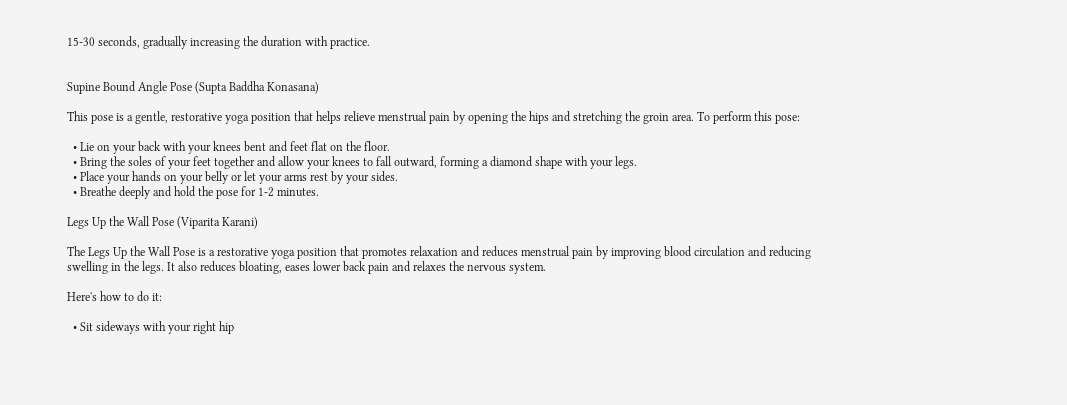15-30 seconds, gradually increasing the duration with practice.


Supine Bound Angle Pose (Supta Baddha Konasana)

This pose is a gentle, restorative yoga position that helps relieve menstrual pain by opening the hips and stretching the groin area. To perform this pose:

  • Lie on your back with your knees bent and feet flat on the floor.
  • Bring the soles of your feet together and allow your knees to fall outward, forming a diamond shape with your legs.
  • Place your hands on your belly or let your arms rest by your sides.
  • Breathe deeply and hold the pose for 1-2 minutes.

Legs Up the Wall Pose (Viparita Karani)

The Legs Up the Wall Pose is a restorative yoga position that promotes relaxation and reduces menstrual pain by improving blood circulation and reducing swelling in the legs. It also reduces bloating, eases lower back pain and relaxes the nervous system.

Here's how to do it:

  • Sit sideways with your right hip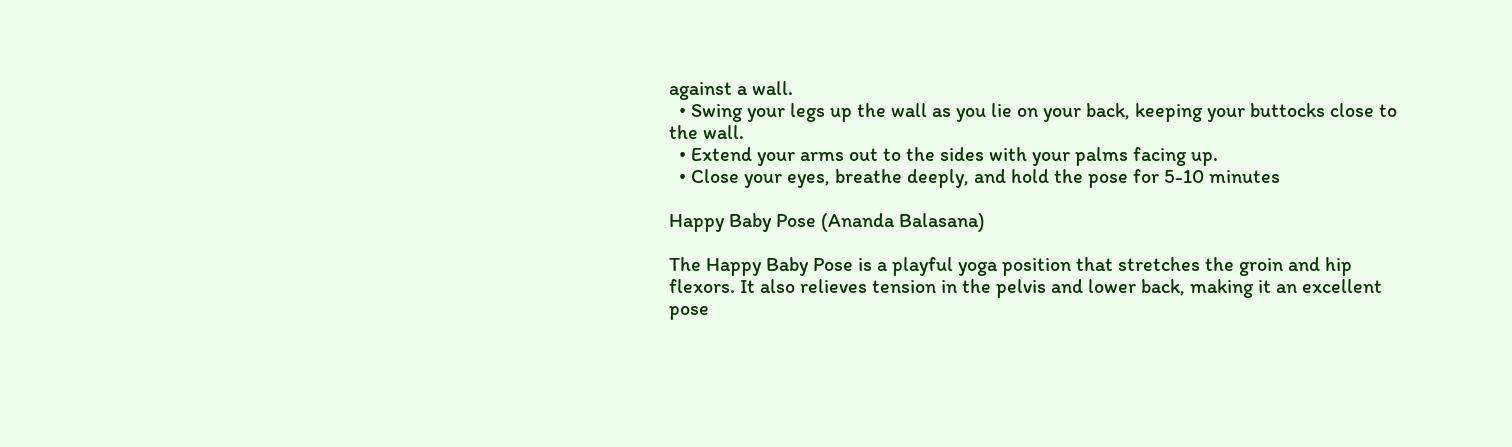against a wall.
  • Swing your legs up the wall as you lie on your back, keeping your buttocks close to the wall.
  • Extend your arms out to the sides with your palms facing up.
  • Close your eyes, breathe deeply, and hold the pose for 5-10 minutes

Happy Baby Pose (Ananda Balasana)

The Happy Baby Pose is a playful yoga position that stretches the groin and hip flexors. It also relieves tension in the pelvis and lower back, making it an excellent pose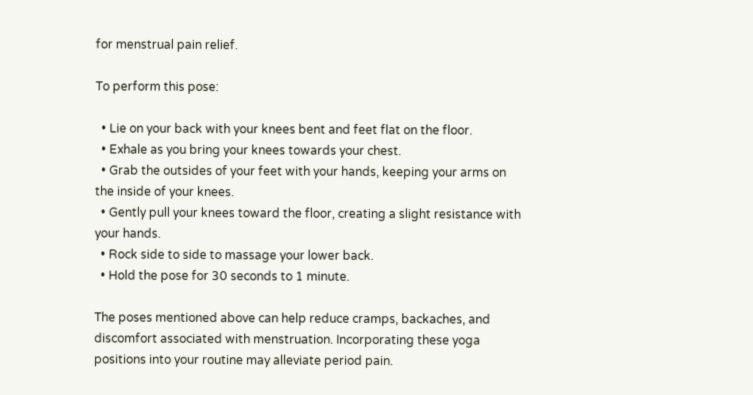for menstrual pain relief.

To perform this pose:

  • Lie on your back with your knees bent and feet flat on the floor.
  • Exhale as you bring your knees towards your chest.
  • Grab the outsides of your feet with your hands, keeping your arms on the inside of your knees.
  • Gently pull your knees toward the floor, creating a slight resistance with your hands.
  • Rock side to side to massage your lower back.
  • Hold the pose for 30 seconds to 1 minute.

The poses mentioned above can help reduce cramps, backaches, and discomfort associated with menstruation. Incorporating these yoga positions into your routine may alleviate period pain.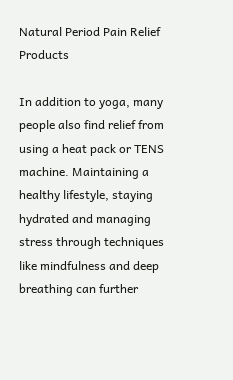Natural Period Pain Relief Products

In addition to yoga, many people also find relief from using a heat pack or TENS machine. Maintaining a healthy lifestyle, staying hydrated and managing stress through techniques like mindfulness and deep breathing can further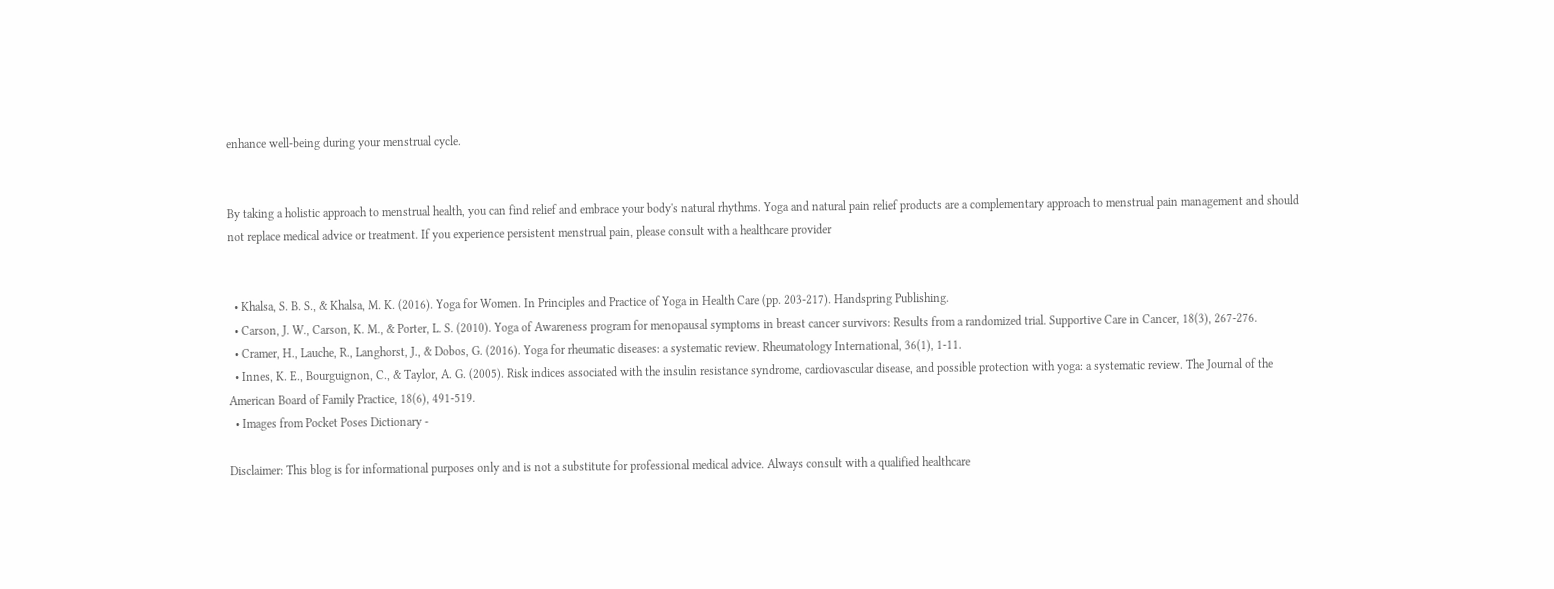enhance well-being during your menstrual cycle.


By taking a holistic approach to menstrual health, you can find relief and embrace your body's natural rhythms. Yoga and natural pain relief products are a complementary approach to menstrual pain management and should not replace medical advice or treatment. If you experience persistent menstrual pain, please consult with a healthcare provider


  • Khalsa, S. B. S., & Khalsa, M. K. (2016). Yoga for Women. In Principles and Practice of Yoga in Health Care (pp. 203-217). Handspring Publishing.
  • Carson, J. W., Carson, K. M., & Porter, L. S. (2010). Yoga of Awareness program for menopausal symptoms in breast cancer survivors: Results from a randomized trial. Supportive Care in Cancer, 18(3), 267-276.
  • Cramer, H., Lauche, R., Langhorst, J., & Dobos, G. (2016). Yoga for rheumatic diseases: a systematic review. Rheumatology International, 36(1), 1-11.
  • Innes, K. E., Bourguignon, C., & Taylor, A. G. (2005). Risk indices associated with the insulin resistance syndrome, cardiovascular disease, and possible protection with yoga: a systematic review. The Journal of the American Board of Family Practice, 18(6), 491-519.
  • Images from Pocket Poses Dictionary -

Disclaimer: This blog is for informational purposes only and is not a substitute for professional medical advice. Always consult with a qualified healthcare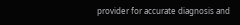provider for accurate diagnosis and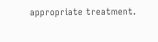appropriate treatment.